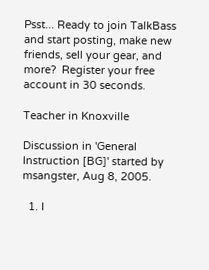Psst... Ready to join TalkBass and start posting, make new friends, sell your gear, and more?  Register your free account in 30 seconds.

Teacher in Knoxville

Discussion in 'General Instruction [BG]' started by msangster, Aug 8, 2005.

  1. I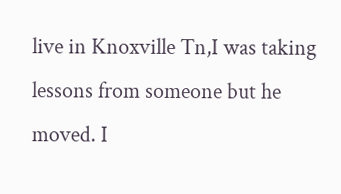live in Knoxville Tn,I was taking lessons from someone but he moved. I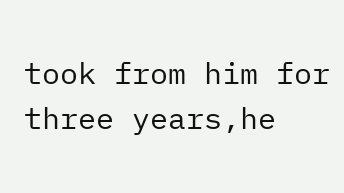took from him for three years,he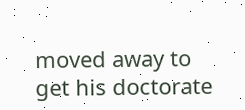moved away to get his doctorate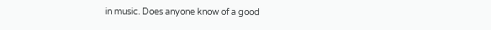in music. Does anyone know of a good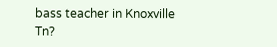bass teacher in Knoxville Tn?